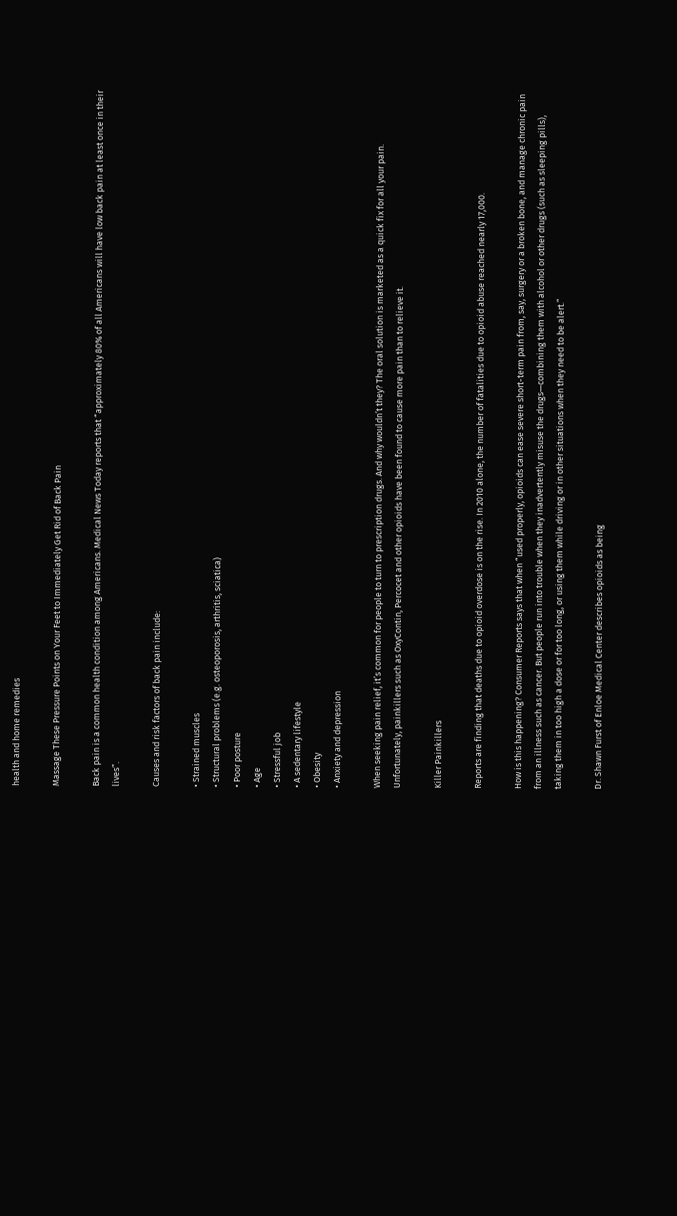health and home remedies

Massage These Pressure Points on Your Feet to Immediately Get Rid of Back Pain

Back pain is a common health condition among Americans. Medical News Today reports that “approximately 80% of all Americans will have low back pain at least once in their lives”.

Causes and risk factors of back pain include:

• Strained muscles
• Structural problems (e.g. osteoporosis, arthritis, sciatica)
• Poor posture
• Age
• Stressful job
• A sedentary lifestyle
• Obesity
• Anxiety and depression

When seeking pain relief, it’s common for people to turn to prescription drugs. And why wouldn’t they? The oral solution is marketed as a quick fix for all your pain. Unfortunately, painkillers such as OxyContin, Percocet and other opioids have been found to cause more pain than to relieve it.

Killer Painkillers

Reports are finding that deaths due to opioid overdose is on the rise. In 2010 alone, the number of fatalities due to opioid abuse reached nearly 17,000.

How is this happening? Consumer Reports says that when “used properly, opioids can ease severe short-term pain from, say, surgery or a broken bone, and manage chronic pain from an illness such as cancer. But people run into trouble when they inadvertently misuse the drugs—combining them with alcohol or other drugs (such as sleeping pills), taking them in too high a dose or for too long, or using them while driving or in other situations when they need to be alert.”

Dr. Shawn Furst of Enloe Medical Center describes opioids as being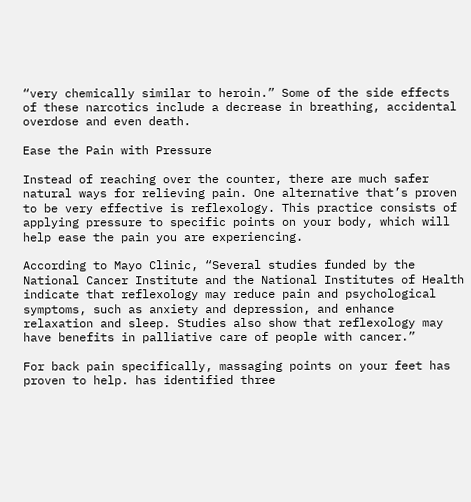“very chemically similar to heroin.” Some of the side effects of these narcotics include a decrease in breathing, accidental overdose and even death.

Ease the Pain with Pressure

Instead of reaching over the counter, there are much safer natural ways for relieving pain. One alternative that’s proven to be very effective is reflexology. This practice consists of applying pressure to specific points on your body, which will help ease the pain you are experiencing.

According to Mayo Clinic, “Several studies funded by the National Cancer Institute and the National Institutes of Health indicate that reflexology may reduce pain and psychological symptoms, such as anxiety and depression, and enhance relaxation and sleep. Studies also show that reflexology may have benefits in palliative care of people with cancer.”

For back pain specifically, massaging points on your feet has proven to help. has identified three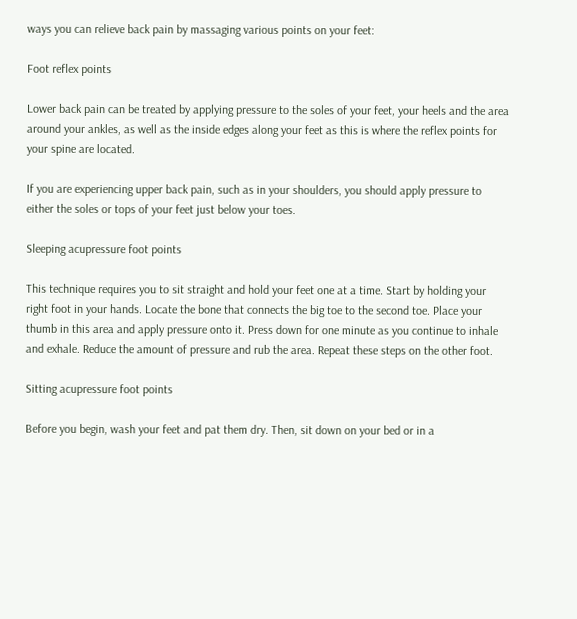ways you can relieve back pain by massaging various points on your feet:

Foot reflex points

Lower back pain can be treated by applying pressure to the soles of your feet, your heels and the area around your ankles, as well as the inside edges along your feet as this is where the reflex points for your spine are located.

If you are experiencing upper back pain, such as in your shoulders, you should apply pressure to either the soles or tops of your feet just below your toes.

Sleeping acupressure foot points

This technique requires you to sit straight and hold your feet one at a time. Start by holding your right foot in your hands. Locate the bone that connects the big toe to the second toe. Place your thumb in this area and apply pressure onto it. Press down for one minute as you continue to inhale and exhale. Reduce the amount of pressure and rub the area. Repeat these steps on the other foot.

Sitting acupressure foot points

Before you begin, wash your feet and pat them dry. Then, sit down on your bed or in a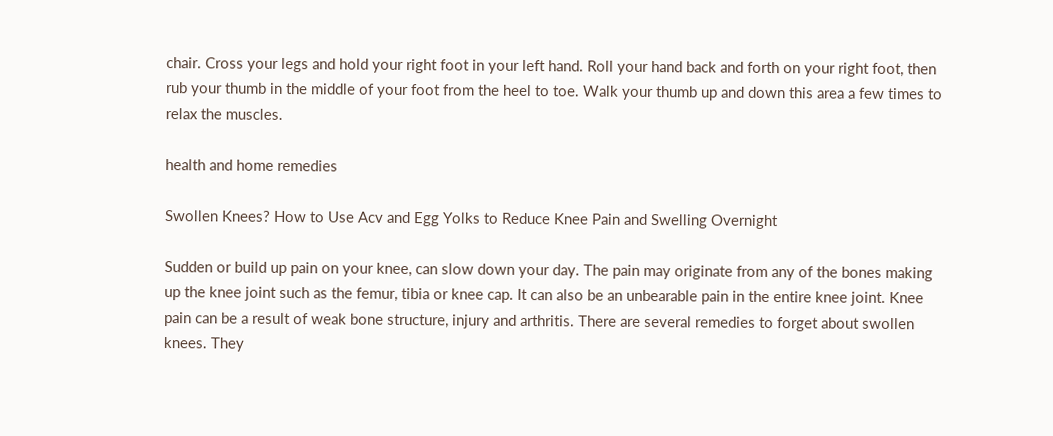chair. Cross your legs and hold your right foot in your left hand. Roll your hand back and forth on your right foot, then rub your thumb in the middle of your foot from the heel to toe. Walk your thumb up and down this area a few times to relax the muscles.

health and home remedies

Swollen Knees? How to Use Acv and Egg Yolks to Reduce Knee Pain and Swelling Overnight

Sudden or build up pain on your knee, can slow down your day. The pain may originate from any of the bones making up the knee joint such as the femur, tibia or knee cap. It can also be an unbearable pain in the entire knee joint. Knee pain can be a result of weak bone structure, injury and arthritis. There are several remedies to forget about swollen knees. They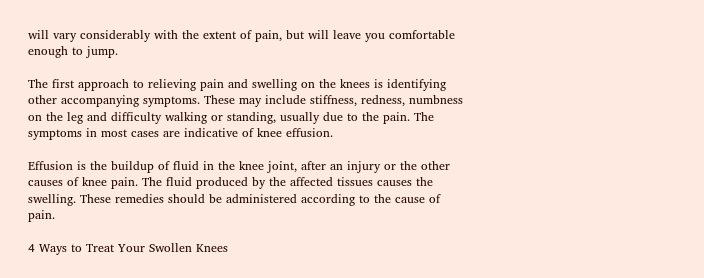will vary considerably with the extent of pain, but will leave you comfortable enough to jump.

The first approach to relieving pain and swelling on the knees is identifying other accompanying symptoms. These may include stiffness, redness, numbness on the leg and difficulty walking or standing, usually due to the pain. The symptoms in most cases are indicative of knee effusion.

Effusion is the buildup of fluid in the knee joint, after an injury or the other causes of knee pain. The fluid produced by the affected tissues causes the swelling. These remedies should be administered according to the cause of pain.

4 Ways to Treat Your Swollen Knees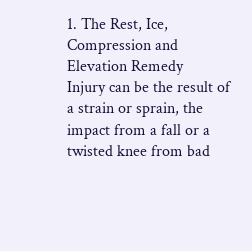1. The Rest, Ice, Compression and Elevation Remedy
Injury can be the result of a strain or sprain, the impact from a fall or a twisted knee from bad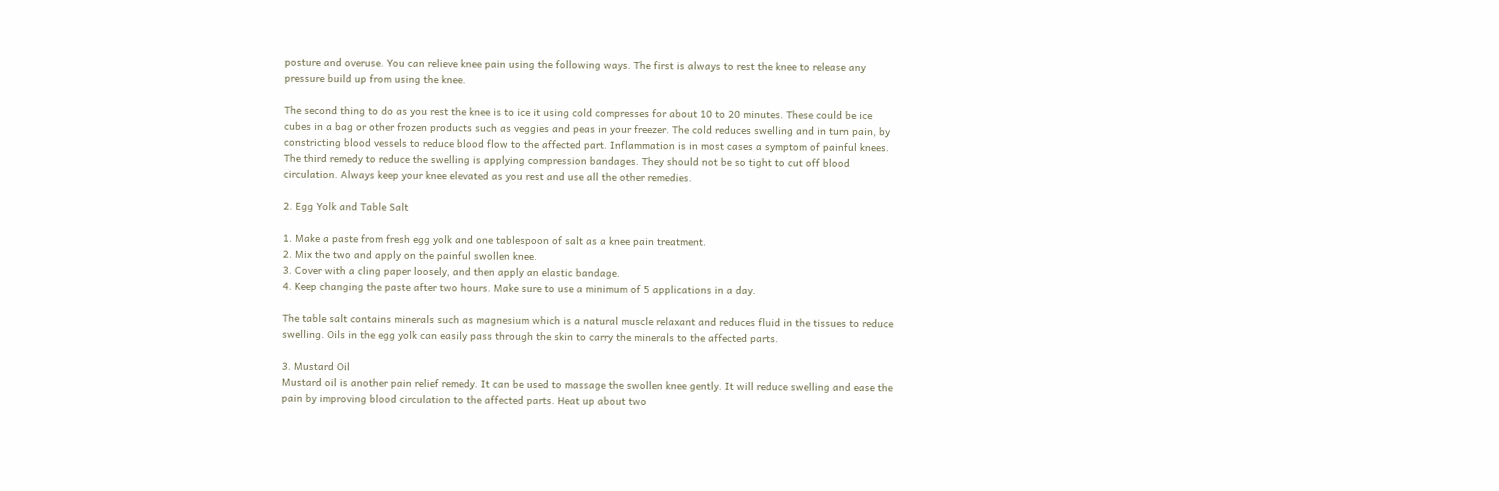posture and overuse. You can relieve knee pain using the following ways. The first is always to rest the knee to release any pressure build up from using the knee.

The second thing to do as you rest the knee is to ice it using cold compresses for about 10 to 20 minutes. These could be ice cubes in a bag or other frozen products such as veggies and peas in your freezer. The cold reduces swelling and in turn pain, by constricting blood vessels to reduce blood flow to the affected part. Inflammation is in most cases a symptom of painful knees. The third remedy to reduce the swelling is applying compression bandages. They should not be so tight to cut off blood circulation. Always keep your knee elevated as you rest and use all the other remedies.

2. Egg Yolk and Table Salt

1. Make a paste from fresh egg yolk and one tablespoon of salt as a knee pain treatment.
2. Mix the two and apply on the painful swollen knee.
3. Cover with a cling paper loosely, and then apply an elastic bandage.
4. Keep changing the paste after two hours. Make sure to use a minimum of 5 applications in a day.

The table salt contains minerals such as magnesium which is a natural muscle relaxant and reduces fluid in the tissues to reduce swelling. Oils in the egg yolk can easily pass through the skin to carry the minerals to the affected parts.

3. Mustard Oil
Mustard oil is another pain relief remedy. It can be used to massage the swollen knee gently. It will reduce swelling and ease the pain by improving blood circulation to the affected parts. Heat up about two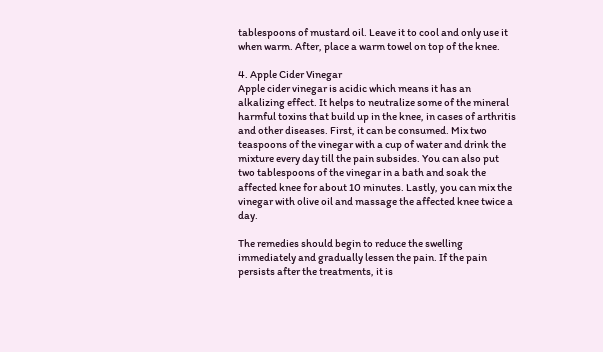tablespoons of mustard oil. Leave it to cool and only use it when warm. After, place a warm towel on top of the knee.

4. Apple Cider Vinegar
Apple cider vinegar is acidic which means it has an alkalizing effect. It helps to neutralize some of the mineral harmful toxins that build up in the knee, in cases of arthritis and other diseases. First, it can be consumed. Mix two teaspoons of the vinegar with a cup of water and drink the mixture every day till the pain subsides. You can also put two tablespoons of the vinegar in a bath and soak the affected knee for about 10 minutes. Lastly, you can mix the vinegar with olive oil and massage the affected knee twice a day.

The remedies should begin to reduce the swelling immediately and gradually lessen the pain. If the pain persists after the treatments, it is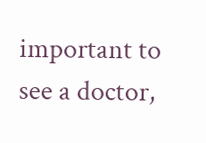important to see a doctor,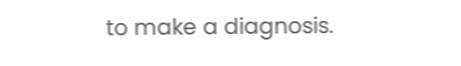to make a diagnosis.